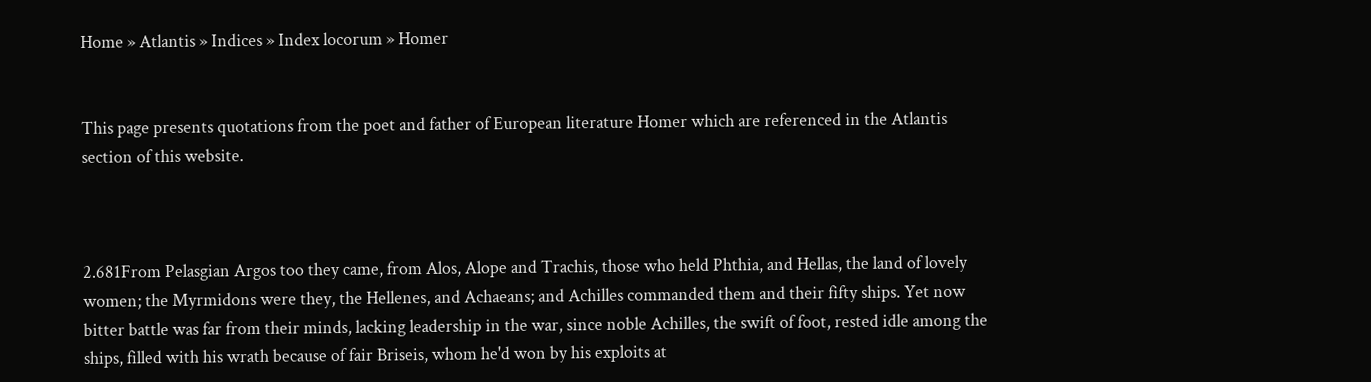Home » Atlantis » Indices » Index locorum » Homer


This page presents quotations from the poet and father of European literature Homer which are referenced in the Atlantis section of this website.



2.681From Pelasgian Argos too they came, from Alos, Alope and Trachis, those who held Phthia, and Hellas, the land of lovely women; the Myrmidons were they, the Hellenes, and Achaeans; and Achilles commanded them and their fifty ships. Yet now bitter battle was far from their minds, lacking leadership in the war, since noble Achilles, the swift of foot, rested idle among the ships, filled with his wrath because of fair Briseis, whom he'd won by his exploits at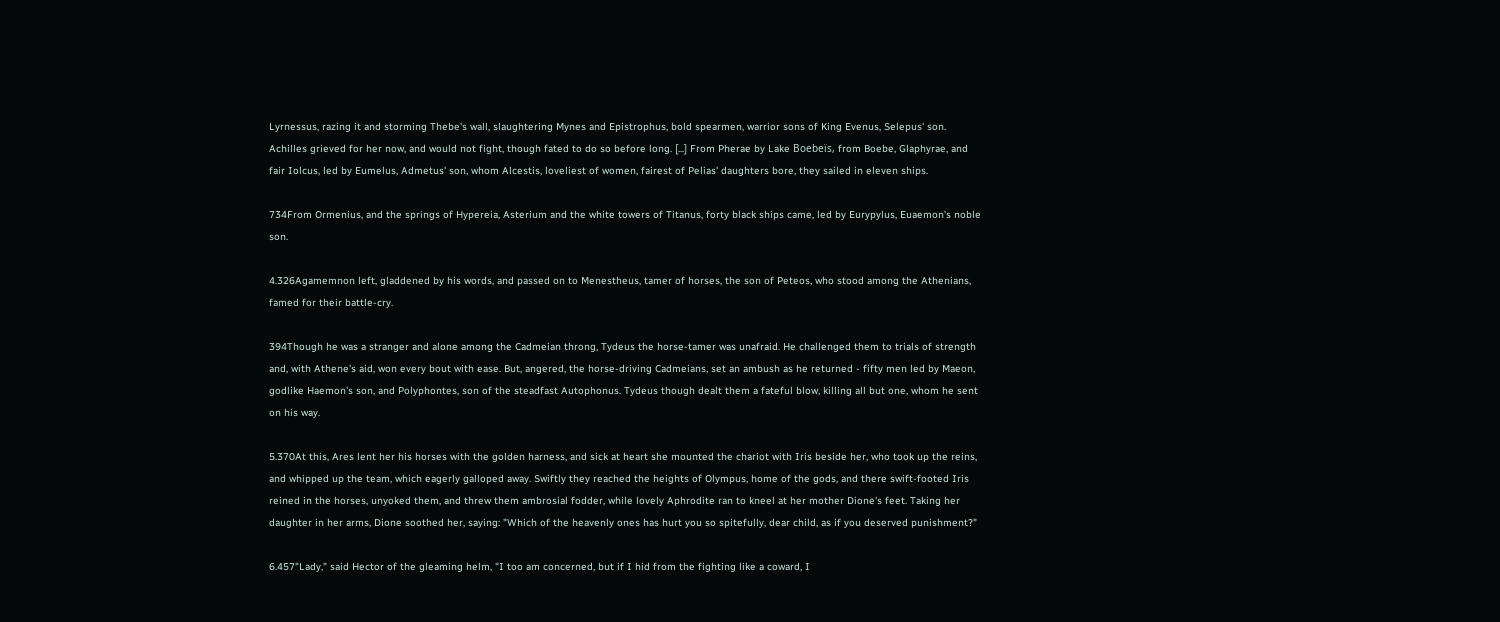Lyrnessus, razing it and storming Thebe's wall, slaughtering Mynes and Epistrophus, bold spearmen, warrior sons of King Evenus, Selepus' son. Achilles grieved for her now, and would not fight, though fated to do so before long. [...] From Pherae by Lake Boebeïs, from Boebe, Glaphyrae, and fair Iolcus, led by Eumelus, Admetus' son, whom Alcestis, loveliest of women, fairest of Pelias' daughters bore, they sailed in eleven ships.

734From Ormenius, and the springs of Hypereia, Asterium and the white towers of Titanus, forty black ships came, led by Eurypylus, Euaemon’s noble son.

4.326Agamemnon left, gladdened by his words, and passed on to Menestheus, tamer of horses, the son of Peteos, who stood among the Athenians, famed for their battle-cry.

394Though he was a stranger and alone among the Cadmeian throng, Tydeus the horse-tamer was unafraid. He challenged them to trials of strength and, with Athene's aid, won every bout with ease. But, angered, the horse-driving Cadmeians, set an ambush as he returned - fifty men led by Maeon, godlike Haemon’s son, and Polyphontes, son of the steadfast Autophonus. Tydeus though dealt them a fateful blow, killing all but one, whom he sent on his way.

5.370At this, Ares lent her his horses with the golden harness, and sick at heart she mounted the chariot with Iris beside her, who took up the reins, and whipped up the team, which eagerly galloped away. Swiftly they reached the heights of Olympus, home of the gods, and there swift-footed Iris reined in the horses, unyoked them, and threw them ambrosial fodder, while lovely Aphrodite ran to kneel at her mother Dione's feet. Taking her daughter in her arms, Dione soothed her, saying: "Which of the heavenly ones has hurt you so spitefully, dear child, as if you deserved punishment?"

6.457"Lady," said Hector of the gleaming helm, "I too am concerned, but if I hid from the fighting like a coward, I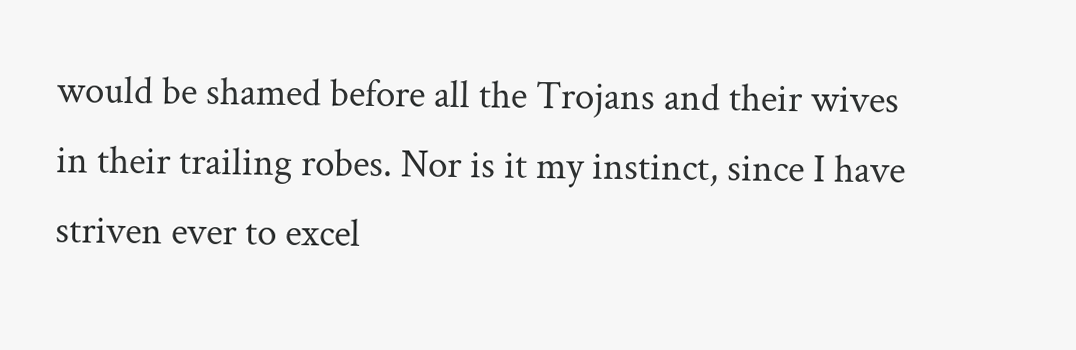would be shamed before all the Trojans and their wives in their trailing robes. Nor is it my instinct, since I have striven ever to excel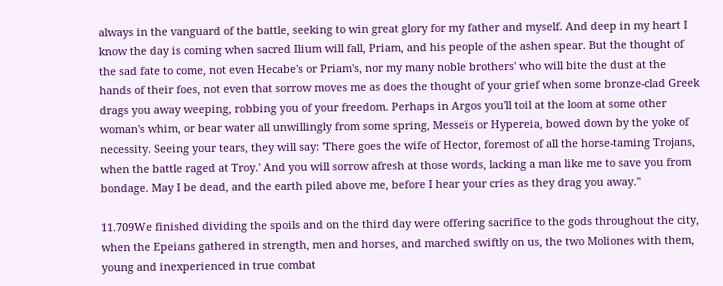always in the vanguard of the battle, seeking to win great glory for my father and myself. And deep in my heart I know the day is coming when sacred Ilium will fall, Priam, and his people of the ashen spear. But the thought of the sad fate to come, not even Hecabe's or Priam's, nor my many noble brothers' who will bite the dust at the hands of their foes, not even that sorrow moves me as does the thought of your grief when some bronze-clad Greek drags you away weeping, robbing you of your freedom. Perhaps in Argos you'll toil at the loom at some other woman's whim, or bear water all unwillingly from some spring, Messeïs or Hypereia, bowed down by the yoke of necessity. Seeing your tears, they will say: 'There goes the wife of Hector, foremost of all the horse-taming Trojans, when the battle raged at Troy.' And you will sorrow afresh at those words, lacking a man like me to save you from bondage. May I be dead, and the earth piled above me, before I hear your cries as they drag you away."

11.709We finished dividing the spoils and on the third day were offering sacrifice to the gods throughout the city, when the Epeians gathered in strength, men and horses, and marched swiftly on us, the two Moliones with them, young and inexperienced in true combat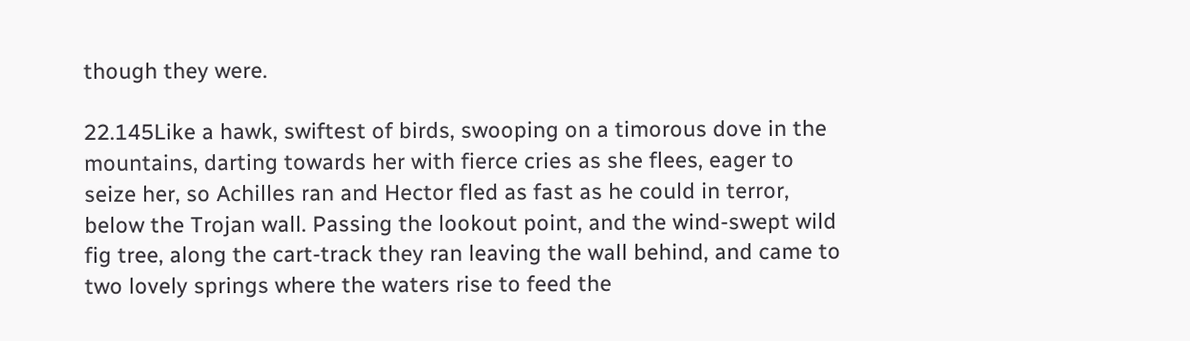though they were.

22.145Like a hawk, swiftest of birds, swooping on a timorous dove in the mountains, darting towards her with fierce cries as she flees, eager to seize her, so Achilles ran and Hector fled as fast as he could in terror, below the Trojan wall. Passing the lookout point, and the wind-swept wild fig tree, along the cart-track they ran leaving the wall behind, and came to two lovely springs where the waters rise to feed the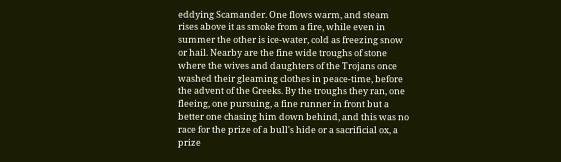eddying Scamander. One flows warm, and steam rises above it as smoke from a fire, while even in summer the other is ice-water, cold as freezing snow or hail. Nearby are the fine wide troughs of stone where the wives and daughters of the Trojans once washed their gleaming clothes in peace-time, before the advent of the Greeks. By the troughs they ran, one fleeing, one pursuing, a fine runner in front but a better one chasing him down behind, and this was no race for the prize of a bull's hide or a sacrificial ox, a prize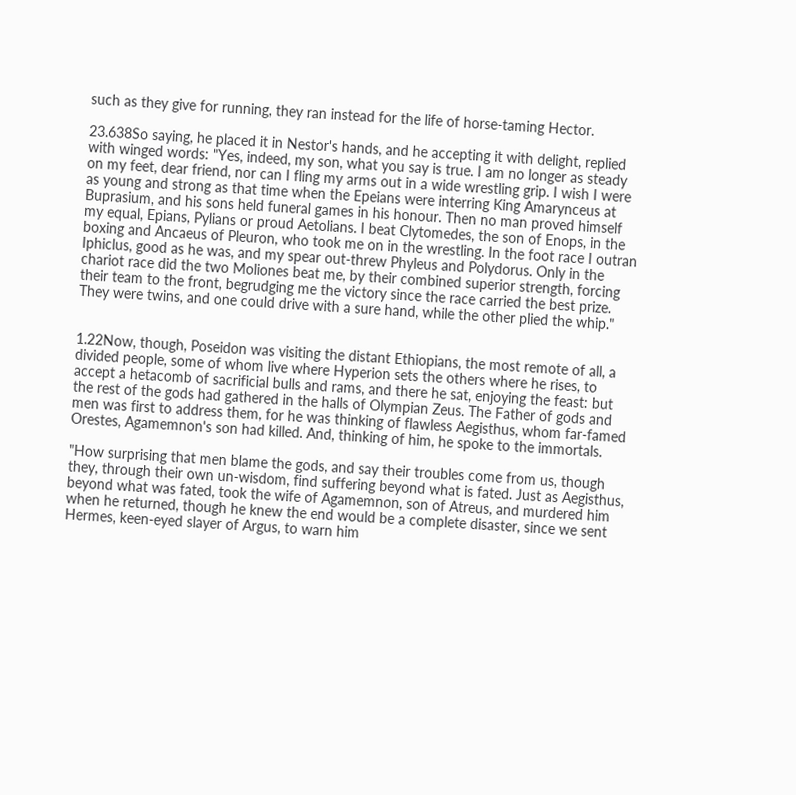such as they give for running, they ran instead for the life of horse-taming Hector.

23.638So saying, he placed it in Nestor's hands, and he accepting it with delight, replied with winged words: "Yes, indeed, my son, what you say is true. I am no longer as steady on my feet, dear friend, nor can I fling my arms out in a wide wrestling grip. I wish I were as young and strong as that time when the Epeians were interring King Amarynceus at Buprasium, and his sons held funeral games in his honour. Then no man proved himself my equal, Epians, Pylians or proud Aetolians. I beat Clytomedes, the son of Enops, in the boxing and Ancaeus of Pleuron, who took me on in the wrestling. In the foot race I outran Iphiclus, good as he was, and my spear out-threw Phyleus and Polydorus. Only in the chariot race did the two Moliones beat me, by their combined superior strength, forcing their team to the front, begrudging me the victory since the race carried the best prize. They were twins, and one could drive with a sure hand, while the other plied the whip."


1.22Now, though, Poseidon was visiting the distant Ethiopians, the most remote of all, a divided people, some of whom live where Hyperion sets the others where he rises, to accept a hetacomb of sacrificial bulls and rams, and there he sat, enjoying the feast: but the rest of the gods had gathered in the halls of Olympian Zeus. The Father of gods and men was first to address them, for he was thinking of flawless Aegisthus, whom far-famed Orestes, Agamemnon's son had killed. And, thinking of him, he spoke to the immortals.

"How surprising that men blame the gods, and say their troubles come from us, though they, through their own un-wisdom, find suffering beyond what is fated. Just as Aegisthus, beyond what was fated, took the wife of Agamemnon, son of Atreus, and murdered him when he returned, though he knew the end would be a complete disaster, since we sent Hermes, keen-eyed slayer of Argus, to warn him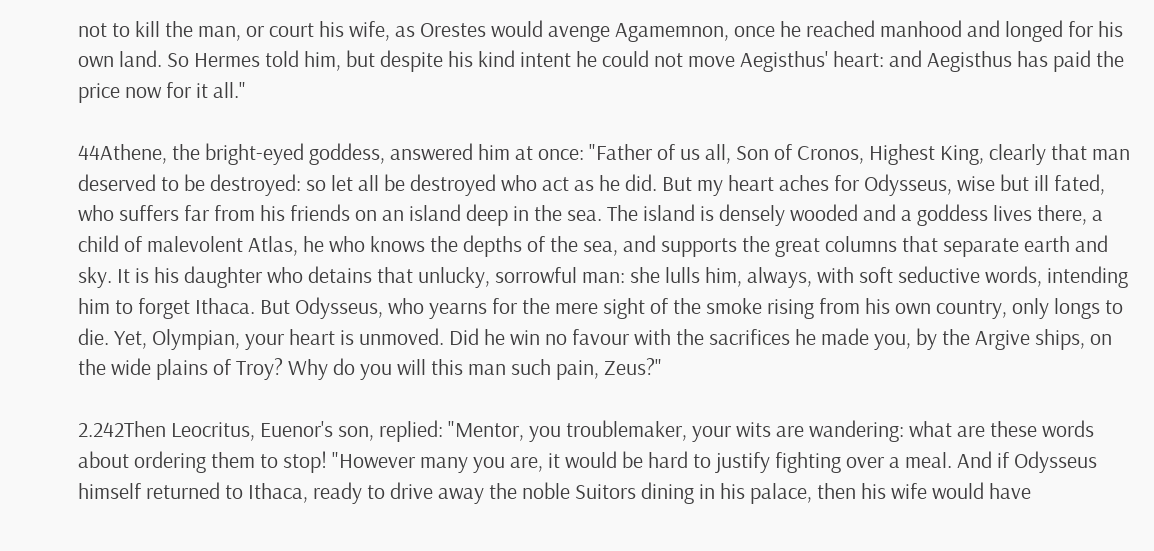not to kill the man, or court his wife, as Orestes would avenge Agamemnon, once he reached manhood and longed for his own land. So Hermes told him, but despite his kind intent he could not move Aegisthus' heart: and Aegisthus has paid the price now for it all."

44Athene, the bright-eyed goddess, answered him at once: "Father of us all, Son of Cronos, Highest King, clearly that man deserved to be destroyed: so let all be destroyed who act as he did. But my heart aches for Odysseus, wise but ill fated, who suffers far from his friends on an island deep in the sea. The island is densely wooded and a goddess lives there, a child of malevolent Atlas, he who knows the depths of the sea, and supports the great columns that separate earth and sky. It is his daughter who detains that unlucky, sorrowful man: she lulls him, always, with soft seductive words, intending him to forget Ithaca. But Odysseus, who yearns for the mere sight of the smoke rising from his own country, only longs to die. Yet, Olympian, your heart is unmoved. Did he win no favour with the sacrifices he made you, by the Argive ships, on the wide plains of Troy? Why do you will this man such pain, Zeus?"

2.242Then Leocritus, Euenor's son, replied: "Mentor, you troublemaker, your wits are wandering: what are these words about ordering them to stop! "However many you are, it would be hard to justify fighting over a meal. And if Odysseus himself returned to Ithaca, ready to drive away the noble Suitors dining in his palace, then his wife would have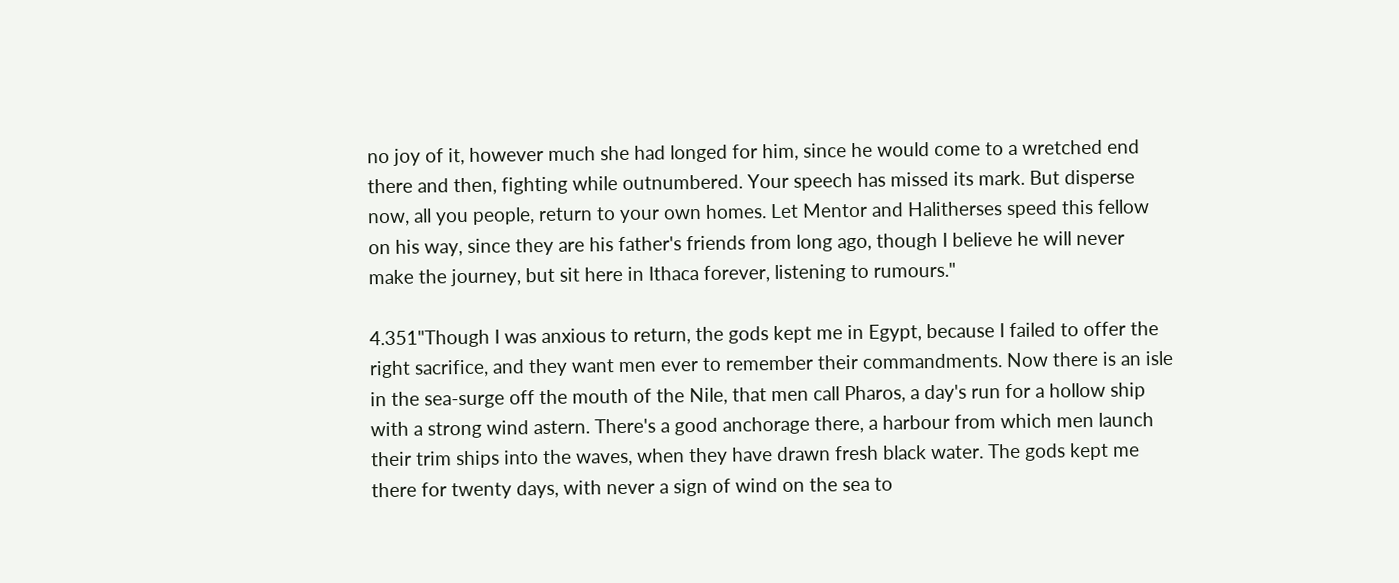no joy of it, however much she had longed for him, since he would come to a wretched end there and then, fighting while outnumbered. Your speech has missed its mark. But disperse now, all you people, return to your own homes. Let Mentor and Halitherses speed this fellow on his way, since they are his father's friends from long ago, though I believe he will never make the journey, but sit here in Ithaca forever, listening to rumours."

4.351"Though I was anxious to return, the gods kept me in Egypt, because I failed to offer the right sacrifice, and they want men ever to remember their commandments. Now there is an isle in the sea-surge off the mouth of the Nile, that men call Pharos, a day's run for a hollow ship with a strong wind astern. There's a good anchorage there, a harbour from which men launch their trim ships into the waves, when they have drawn fresh black water. The gods kept me there for twenty days, with never a sign of wind on the sea to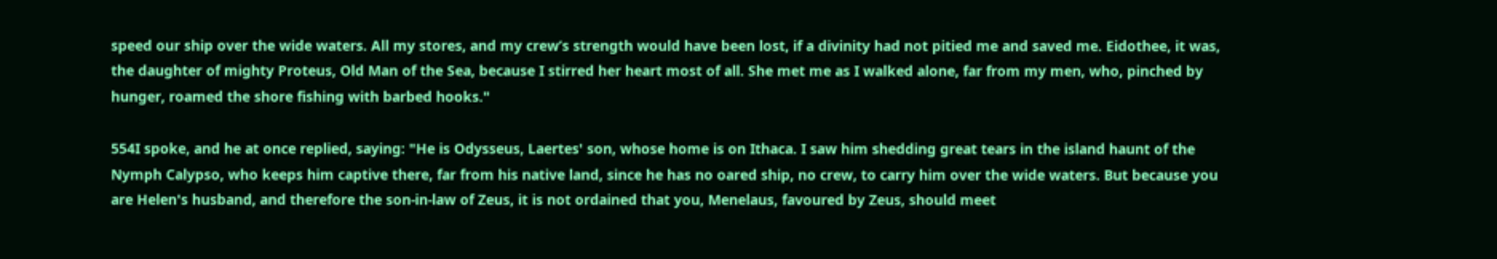speed our ship over the wide waters. All my stores, and my crew’s strength would have been lost, if a divinity had not pitied me and saved me. Eidothee, it was, the daughter of mighty Proteus, Old Man of the Sea, because I stirred her heart most of all. She met me as I walked alone, far from my men, who, pinched by hunger, roamed the shore fishing with barbed hooks."

554I spoke, and he at once replied, saying: "He is Odysseus, Laertes' son, whose home is on Ithaca. I saw him shedding great tears in the island haunt of the Nymph Calypso, who keeps him captive there, far from his native land, since he has no oared ship, no crew, to carry him over the wide waters. But because you are Helen's husband, and therefore the son-in-law of Zeus, it is not ordained that you, Menelaus, favoured by Zeus, should meet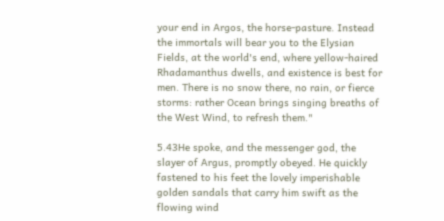your end in Argos, the horse-pasture. Instead the immortals will bear you to the Elysian Fields, at the world's end, where yellow-haired Rhadamanthus dwells, and existence is best for men. There is no snow there, no rain, or fierce storms: rather Ocean brings singing breaths of the West Wind, to refresh them."

5.43He spoke, and the messenger god, the slayer of Argus, promptly obeyed. He quickly fastened to his feet the lovely imperishable golden sandals that carry him swift as the flowing wind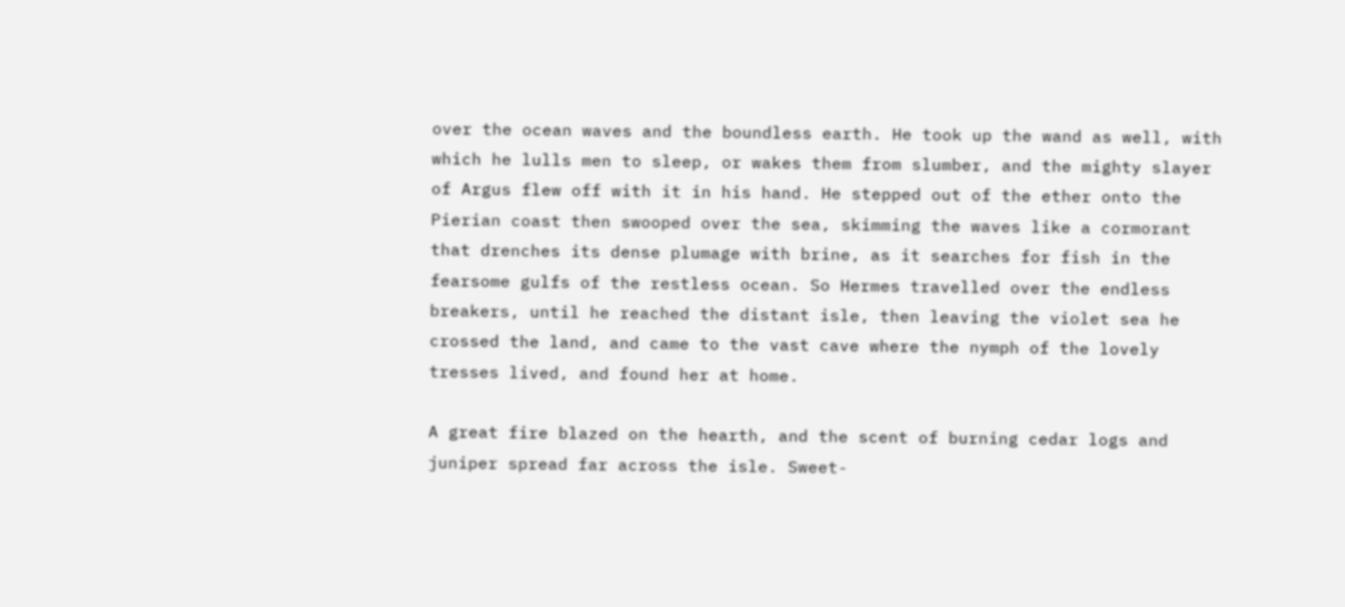over the ocean waves and the boundless earth. He took up the wand as well, with which he lulls men to sleep, or wakes them from slumber, and the mighty slayer of Argus flew off with it in his hand. He stepped out of the ether onto the Pierian coast then swooped over the sea, skimming the waves like a cormorant that drenches its dense plumage with brine, as it searches for fish in the fearsome gulfs of the restless ocean. So Hermes travelled over the endless breakers, until he reached the distant isle, then leaving the violet sea he crossed the land, and came to the vast cave where the nymph of the lovely tresses lived, and found her at home.

A great fire blazed on the hearth, and the scent of burning cedar logs and juniper spread far across the isle. Sweet-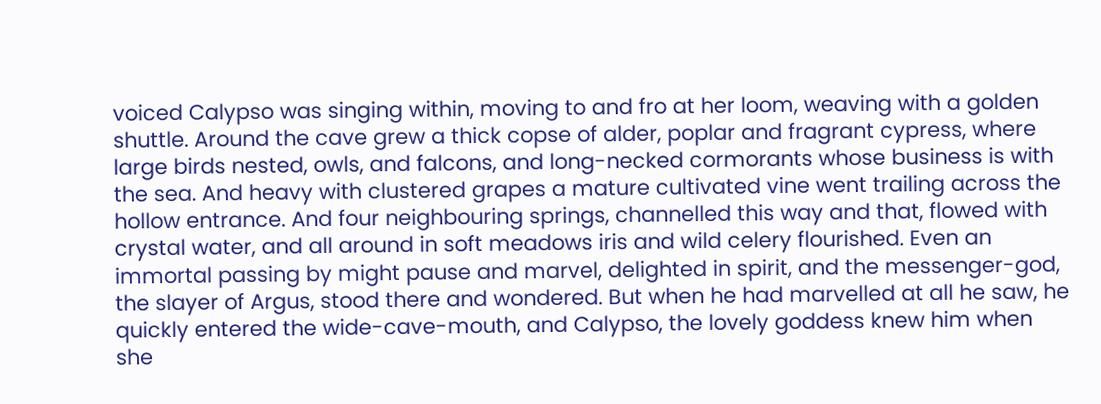voiced Calypso was singing within, moving to and fro at her loom, weaving with a golden shuttle. Around the cave grew a thick copse of alder, poplar and fragrant cypress, where large birds nested, owls, and falcons, and long-necked cormorants whose business is with the sea. And heavy with clustered grapes a mature cultivated vine went trailing across the hollow entrance. And four neighbouring springs, channelled this way and that, flowed with crystal water, and all around in soft meadows iris and wild celery flourished. Even an immortal passing by might pause and marvel, delighted in spirit, and the messenger-god, the slayer of Argus, stood there and wondered. But when he had marvelled at all he saw, he quickly entered the wide-cave-mouth, and Calypso, the lovely goddess knew him when she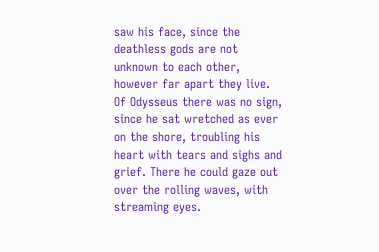saw his face, since the deathless gods are not unknown to each other, however far apart they live. Of Odysseus there was no sign, since he sat wretched as ever on the shore, troubling his heart with tears and sighs and grief. There he could gaze out over the rolling waves, with streaming eyes.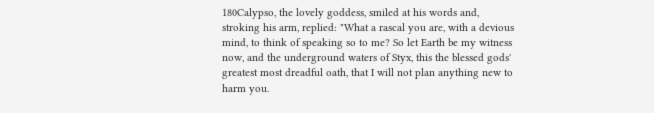180Calypso, the lovely goddess, smiled at his words and, stroking his arm, replied: "What a rascal you are, with a devious mind, to think of speaking so to me? So let Earth be my witness now, and the underground waters of Styx, this the blessed gods' greatest most dreadful oath, that I will not plan anything new to harm you.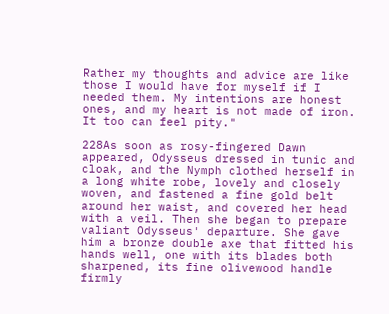Rather my thoughts and advice are like those I would have for myself if I needed them. My intentions are honest ones, and my heart is not made of iron. It too can feel pity."

228As soon as rosy-fingered Dawn appeared, Odysseus dressed in tunic and cloak, and the Nymph clothed herself in a long white robe, lovely and closely woven, and fastened a fine gold belt around her waist, and covered her head with a veil. Then she began to prepare valiant Odysseus' departure. She gave him a bronze double axe that fitted his hands well, one with its blades both sharpened, its fine olivewood handle firmly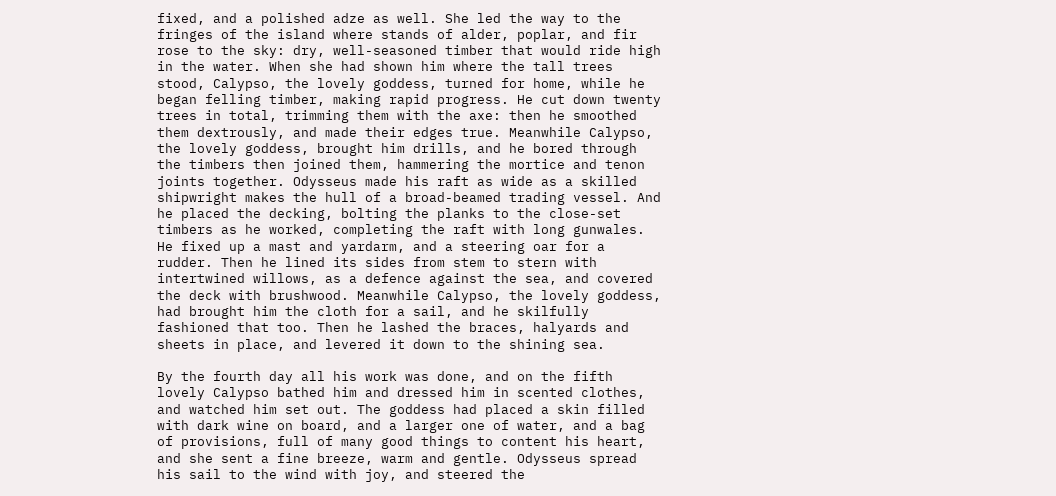fixed, and a polished adze as well. She led the way to the fringes of the island where stands of alder, poplar, and fir rose to the sky: dry, well-seasoned timber that would ride high in the water. When she had shown him where the tall trees stood, Calypso, the lovely goddess, turned for home, while he began felling timber, making rapid progress. He cut down twenty trees in total, trimming them with the axe: then he smoothed them dextrously, and made their edges true. Meanwhile Calypso, the lovely goddess, brought him drills, and he bored through the timbers then joined them, hammering the mortice and tenon joints together. Odysseus made his raft as wide as a skilled shipwright makes the hull of a broad-beamed trading vessel. And he placed the decking, bolting the planks to the close-set timbers as he worked, completing the raft with long gunwales. He fixed up a mast and yardarm, and a steering oar for a rudder. Then he lined its sides from stem to stern with intertwined willows, as a defence against the sea, and covered the deck with brushwood. Meanwhile Calypso, the lovely goddess, had brought him the cloth for a sail, and he skilfully fashioned that too. Then he lashed the braces, halyards and sheets in place, and levered it down to the shining sea.

By the fourth day all his work was done, and on the fifth lovely Calypso bathed him and dressed him in scented clothes, and watched him set out. The goddess had placed a skin filled with dark wine on board, and a larger one of water, and a bag of provisions, full of many good things to content his heart, and she sent a fine breeze, warm and gentle. Odysseus spread his sail to the wind with joy, and steered the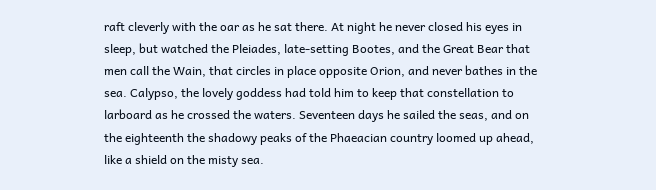raft cleverly with the oar as he sat there. At night he never closed his eyes in sleep, but watched the Pleiades, late-setting Bootes, and the Great Bear that men call the Wain, that circles in place opposite Orion, and never bathes in the sea. Calypso, the lovely goddess had told him to keep that constellation to larboard as he crossed the waters. Seventeen days he sailed the seas, and on the eighteenth the shadowy peaks of the Phaeacian country loomed up ahead, like a shield on the misty sea.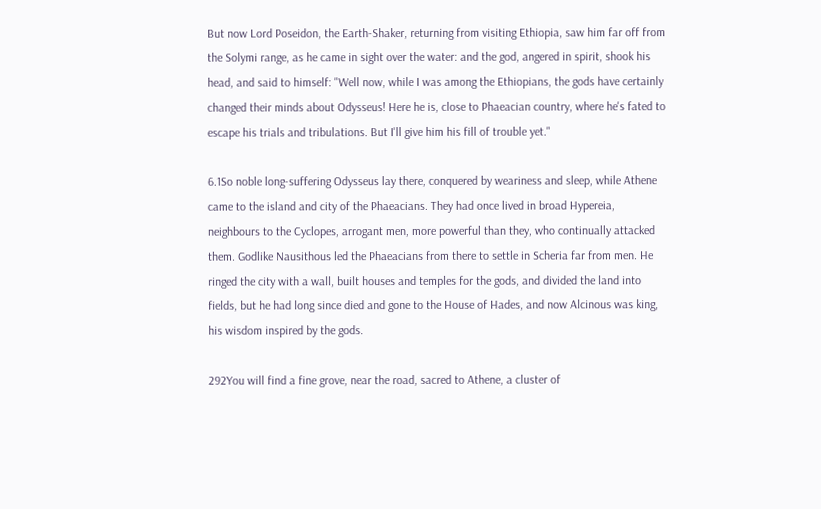But now Lord Poseidon, the Earth-Shaker, returning from visiting Ethiopia, saw him far off from the Solymi range, as he came in sight over the water: and the god, angered in spirit, shook his head, and said to himself: "Well now, while I was among the Ethiopians, the gods have certainly changed their minds about Odysseus! Here he is, close to Phaeacian country, where he's fated to escape his trials and tribulations. But I'll give him his fill of trouble yet."

6.1So noble long-suffering Odysseus lay there, conquered by weariness and sleep, while Athene came to the island and city of the Phaeacians. They had once lived in broad Hypereia, neighbours to the Cyclopes, arrogant men, more powerful than they, who continually attacked them. Godlike Nausithous led the Phaeacians from there to settle in Scheria far from men. He ringed the city with a wall, built houses and temples for the gods, and divided the land into fields, but he had long since died and gone to the House of Hades, and now Alcinous was king, his wisdom inspired by the gods.

292You will find a fine grove, near the road, sacred to Athene, a cluster of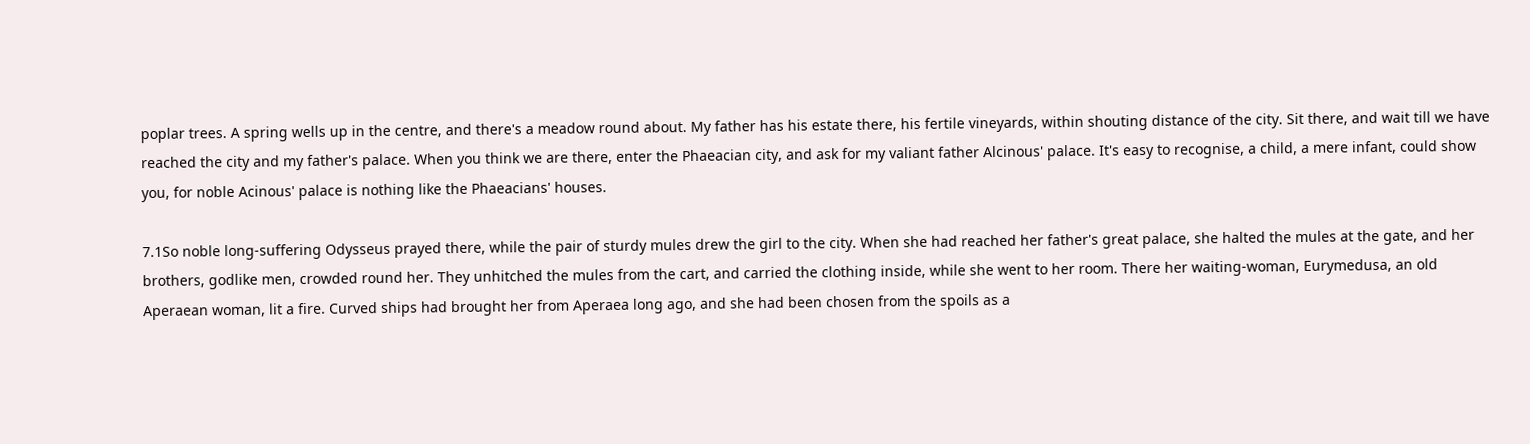poplar trees. A spring wells up in the centre, and there's a meadow round about. My father has his estate there, his fertile vineyards, within shouting distance of the city. Sit there, and wait till we have reached the city and my father's palace. When you think we are there, enter the Phaeacian city, and ask for my valiant father Alcinous' palace. It's easy to recognise, a child, a mere infant, could show you, for noble Acinous' palace is nothing like the Phaeacians' houses.

7.1So noble long-suffering Odysseus prayed there, while the pair of sturdy mules drew the girl to the city. When she had reached her father's great palace, she halted the mules at the gate, and her brothers, godlike men, crowded round her. They unhitched the mules from the cart, and carried the clothing inside, while she went to her room. There her waiting-woman, Eurymedusa, an old Aperaean woman, lit a fire. Curved ships had brought her from Aperaea long ago, and she had been chosen from the spoils as a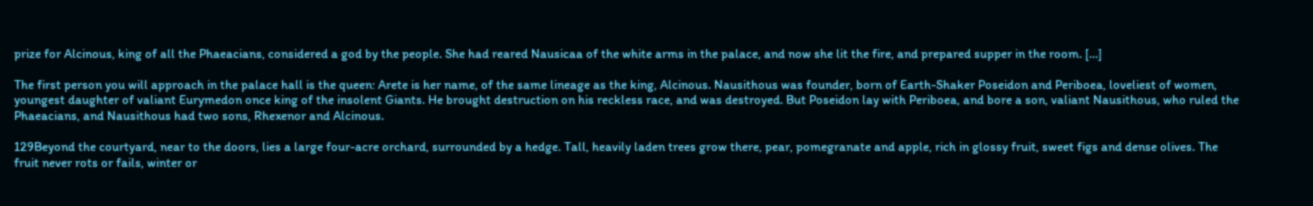prize for Alcinous, king of all the Phaeacians, considered a god by the people. She had reared Nausicaa of the white arms in the palace, and now she lit the fire, and prepared supper in the room. [...]

The first person you will approach in the palace hall is the queen: Arete is her name, of the same lineage as the king, Alcinous. Nausithous was founder, born of Earth-Shaker Poseidon and Periboea, loveliest of women, youngest daughter of valiant Eurymedon once king of the insolent Giants. He brought destruction on his reckless race, and was destroyed. But Poseidon lay with Periboea, and bore a son, valiant Nausithous, who ruled the Phaeacians, and Nausithous had two sons, Rhexenor and Alcinous.

129Beyond the courtyard, near to the doors, lies a large four-acre orchard, surrounded by a hedge. Tall, heavily laden trees grow there, pear, pomegranate and apple, rich in glossy fruit, sweet figs and dense olives. The fruit never rots or fails, winter or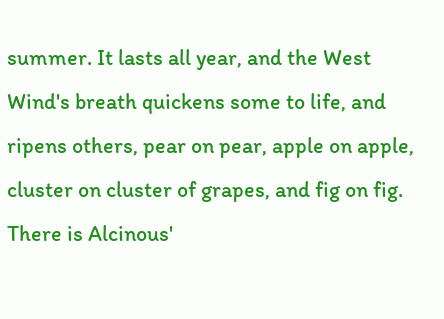summer. It lasts all year, and the West Wind's breath quickens some to life, and ripens others, pear on pear, apple on apple, cluster on cluster of grapes, and fig on fig. There is Alcinous'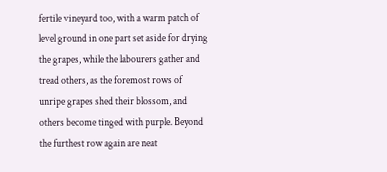fertile vineyard too, with a warm patch of level ground in one part set aside for drying the grapes, while the labourers gather and tread others, as the foremost rows of unripe grapes shed their blossom, and others become tinged with purple. Beyond the furthest row again are neat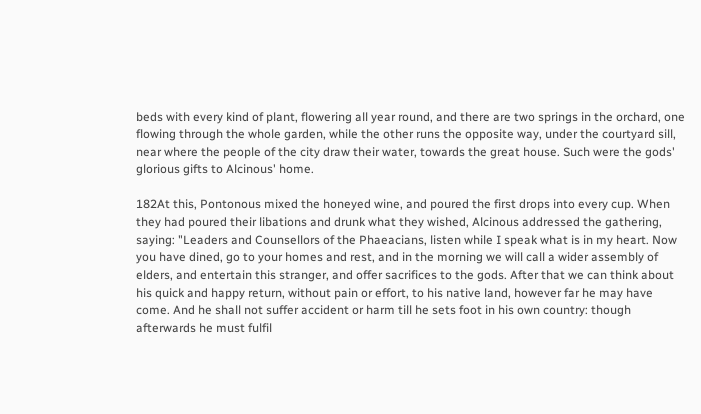beds with every kind of plant, flowering all year round, and there are two springs in the orchard, one flowing through the whole garden, while the other runs the opposite way, under the courtyard sill, near where the people of the city draw their water, towards the great house. Such were the gods' glorious gifts to Alcinous' home.

182At this, Pontonous mixed the honeyed wine, and poured the first drops into every cup. When they had poured their libations and drunk what they wished, Alcinous addressed the gathering, saying: "Leaders and Counsellors of the Phaeacians, listen while I speak what is in my heart. Now you have dined, go to your homes and rest, and in the morning we will call a wider assembly of elders, and entertain this stranger, and offer sacrifices to the gods. After that we can think about his quick and happy return, without pain or effort, to his native land, however far he may have come. And he shall not suffer accident or harm till he sets foot in his own country: though afterwards he must fulfil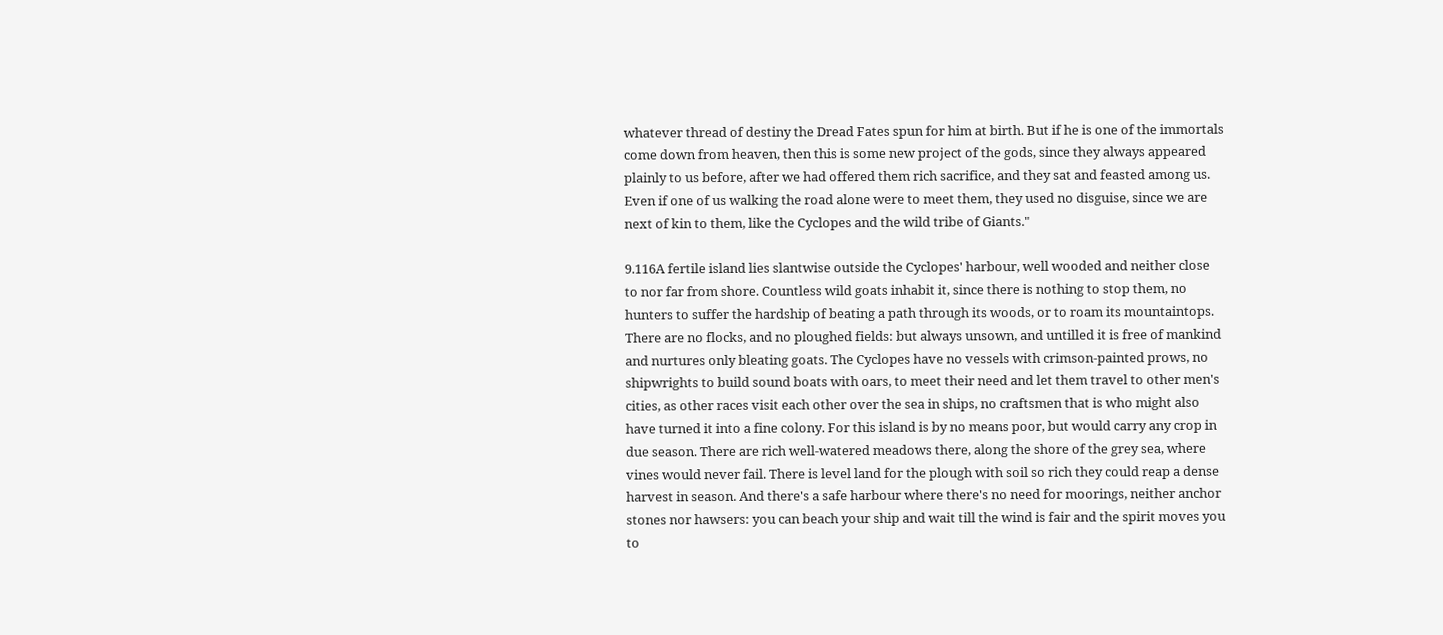whatever thread of destiny the Dread Fates spun for him at birth. But if he is one of the immortals come down from heaven, then this is some new project of the gods, since they always appeared plainly to us before, after we had offered them rich sacrifice, and they sat and feasted among us. Even if one of us walking the road alone were to meet them, they used no disguise, since we are next of kin to them, like the Cyclopes and the wild tribe of Giants."

9.116A fertile island lies slantwise outside the Cyclopes' harbour, well wooded and neither close to nor far from shore. Countless wild goats inhabit it, since there is nothing to stop them, no hunters to suffer the hardship of beating a path through its woods, or to roam its mountaintops. There are no flocks, and no ploughed fields: but always unsown, and untilled it is free of mankind and nurtures only bleating goats. The Cyclopes have no vessels with crimson-painted prows, no shipwrights to build sound boats with oars, to meet their need and let them travel to other men's cities, as other races visit each other over the sea in ships, no craftsmen that is who might also have turned it into a fine colony. For this island is by no means poor, but would carry any crop in due season. There are rich well-watered meadows there, along the shore of the grey sea, where vines would never fail. There is level land for the plough with soil so rich they could reap a dense harvest in season. And there's a safe harbour where there's no need for moorings, neither anchor stones nor hawsers: you can beach your ship and wait till the wind is fair and the spirit moves you to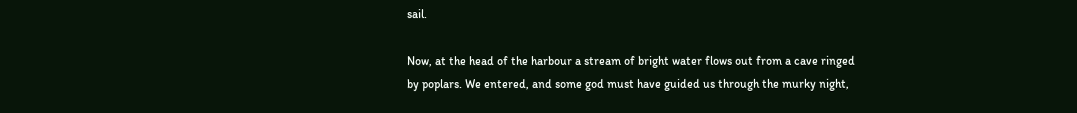sail.

Now, at the head of the harbour a stream of bright water flows out from a cave ringed by poplars. We entered, and some god must have guided us through the murky night,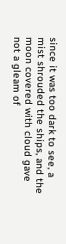since it was too dark to see, a mist shrouded the ships, and the moon covered with cloud gave not a gleam of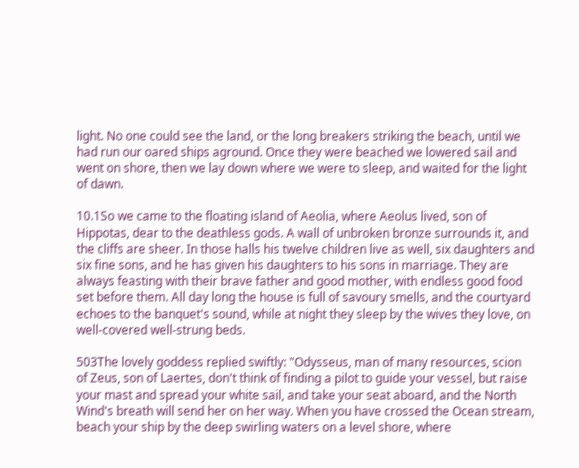light. No one could see the land, or the long breakers striking the beach, until we had run our oared ships aground. Once they were beached we lowered sail and went on shore, then we lay down where we were to sleep, and waited for the light of dawn.

10.1So we came to the floating island of Aeolia, where Aeolus lived, son of Hippotas, dear to the deathless gods. A wall of unbroken bronze surrounds it, and the cliffs are sheer. In those halls his twelve children live as well, six daughters and six fine sons, and he has given his daughters to his sons in marriage. They are always feasting with their brave father and good mother, with endless good food set before them. All day long the house is full of savoury smells, and the courtyard echoes to the banquet's sound, while at night they sleep by the wives they love, on well-covered well-strung beds.

503The lovely goddess replied swiftly: "Odysseus, man of many resources, scion of Zeus, son of Laertes, don't think of finding a pilot to guide your vessel, but raise your mast and spread your white sail, and take your seat aboard, and the North Wind's breath will send her on her way. When you have crossed the Ocean stream, beach your ship by the deep swirling waters on a level shore, where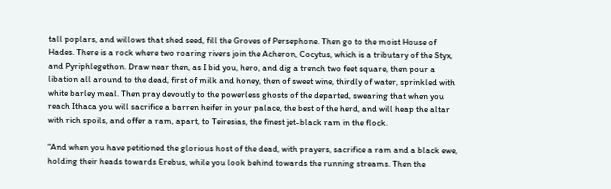tall poplars, and willows that shed seed, fill the Groves of Persephone. Then go to the moist House of Hades. There is a rock where two roaring rivers join the Acheron, Cocytus, which is a tributary of the Styx, and Pyriphlegethon. Draw near then, as I bid you, hero, and dig a trench two feet square, then pour a libation all around to the dead, first of milk and honey, then of sweet wine, thirdly of water, sprinkled with white barley meal. Then pray devoutly to the powerless ghosts of the departed, swearing that when you reach Ithaca you will sacrifice a barren heifer in your palace, the best of the herd, and will heap the altar with rich spoils, and offer a ram, apart, to Teiresias, the finest jet-black ram in the flock.

"And when you have petitioned the glorious host of the dead, with prayers, sacrifice a ram and a black ewe, holding their heads towards Erebus, while you look behind towards the running streams. Then the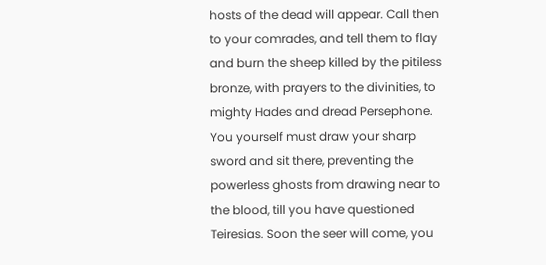hosts of the dead will appear. Call then to your comrades, and tell them to flay and burn the sheep killed by the pitiless bronze, with prayers to the divinities, to mighty Hades and dread Persephone. You yourself must draw your sharp sword and sit there, preventing the powerless ghosts from drawing near to the blood, till you have questioned Teiresias. Soon the seer will come, you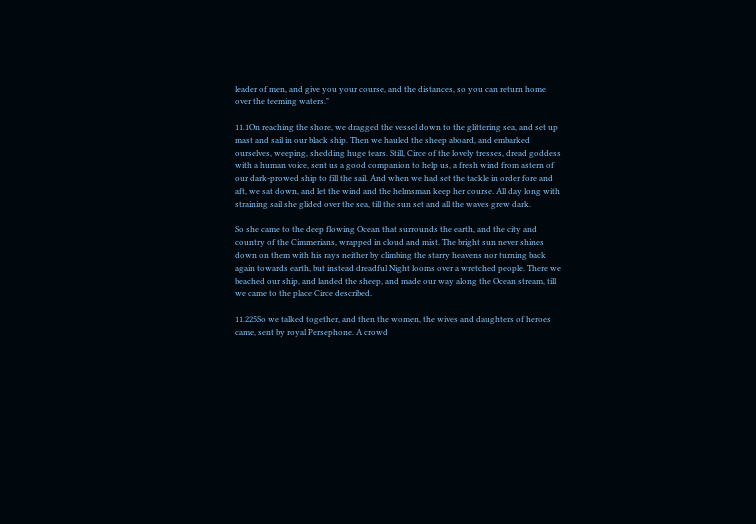leader of men, and give you your course, and the distances, so you can return home over the teeming waters."

11.1On reaching the shore, we dragged the vessel down to the glittering sea, and set up mast and sail in our black ship. Then we hauled the sheep aboard, and embarked ourselves, weeping, shedding huge tears. Still, Circe of the lovely tresses, dread goddess with a human voice, sent us a good companion to help us, a fresh wind from astern of our dark-prowed ship to fill the sail. And when we had set the tackle in order fore and aft, we sat down, and let the wind and the helmsman keep her course. All day long with straining sail she glided over the sea, till the sun set and all the waves grew dark.

So she came to the deep flowing Ocean that surrounds the earth, and the city and country of the Cimmerians, wrapped in cloud and mist. The bright sun never shines down on them with his rays neither by climbing the starry heavens nor turning back again towards earth, but instead dreadful Night looms over a wretched people. There we beached our ship, and landed the sheep, and made our way along the Ocean stream, till we came to the place Circe described.

11.225So we talked together, and then the women, the wives and daughters of heroes came, sent by royal Persephone. A crowd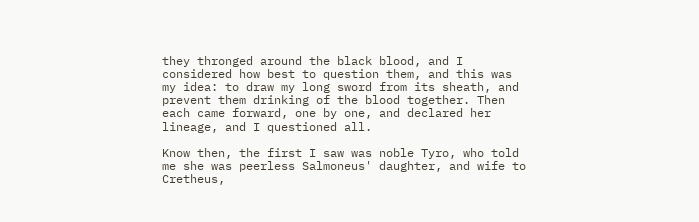they thronged around the black blood, and I considered how best to question them, and this was my idea: to draw my long sword from its sheath, and prevent them drinking of the blood together. Then each came forward, one by one, and declared her lineage, and I questioned all.

Know then, the first I saw was noble Tyro, who told me she was peerless Salmoneus' daughter, and wife to Cretheus,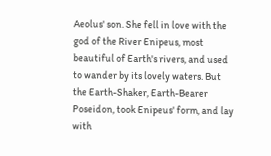Aeolus' son. She fell in love with the god of the River Enipeus, most beautiful of Earth's rivers, and used to wander by its lovely waters. But the Earth-Shaker, Earth-Bearer Poseidon, took Enipeus' form, and lay with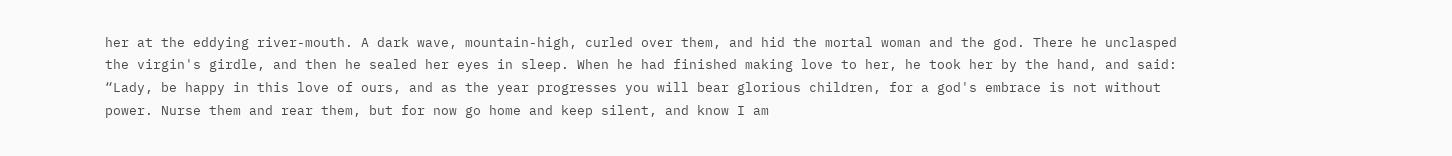her at the eddying river-mouth. A dark wave, mountain-high, curled over them, and hid the mortal woman and the god. There he unclasped the virgin's girdle, and then he sealed her eyes in sleep. When he had finished making love to her, he took her by the hand, and said: “Lady, be happy in this love of ours, and as the year progresses you will bear glorious children, for a god's embrace is not without power. Nurse them and rear them, but for now go home and keep silent, and know I am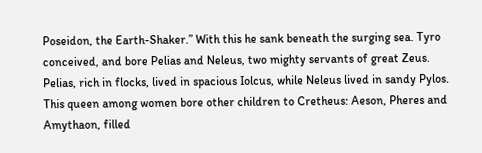Poseidon, the Earth-Shaker.” With this he sank beneath the surging sea. Tyro conceived, and bore Pelias and Neleus, two mighty servants of great Zeus. Pelias, rich in flocks, lived in spacious Iolcus, while Neleus lived in sandy Pylos. This queen among women bore other children to Cretheus: Aeson, Pheres and Amythaon, filled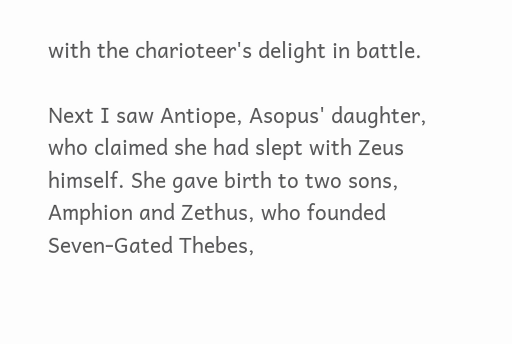with the charioteer's delight in battle.

Next I saw Antiope, Asopus' daughter, who claimed she had slept with Zeus himself. She gave birth to two sons, Amphion and Zethus, who founded Seven-Gated Thebes,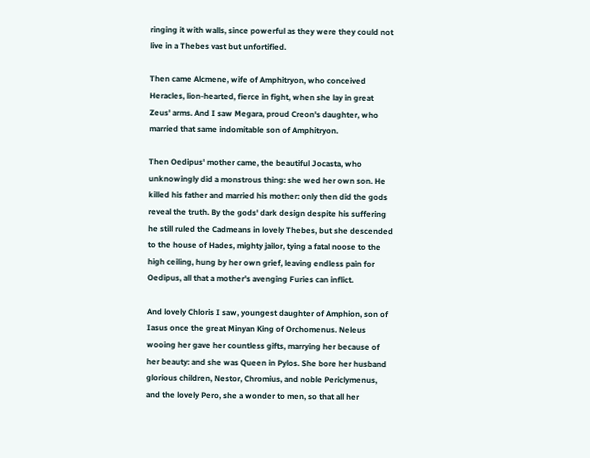ringing it with walls, since powerful as they were they could not live in a Thebes vast but unfortified.

Then came Alcmene, wife of Amphitryon, who conceived Heracles, lion-hearted, fierce in fight, when she lay in great Zeus' arms. And I saw Megara, proud Creon's daughter, who married that same indomitable son of Amphitryon.

Then Oedipus' mother came, the beautiful Jocasta, who unknowingly did a monstrous thing: she wed her own son. He killed his father and married his mother: only then did the gods reveal the truth. By the gods' dark design despite his suffering he still ruled the Cadmeans in lovely Thebes, but she descended to the house of Hades, mighty jailor, tying a fatal noose to the high ceiling, hung by her own grief, leaving endless pain for Oedipus, all that a mother's avenging Furies can inflict.

And lovely Chloris I saw, youngest daughter of Amphion, son of Iasus once the great Minyan King of Orchomenus. Neleus wooing her gave her countless gifts, marrying her because of her beauty: and she was Queen in Pylos. She bore her husband glorious children, Nestor, Chromius, and noble Periclymenus, and the lovely Pero, she a wonder to men, so that all her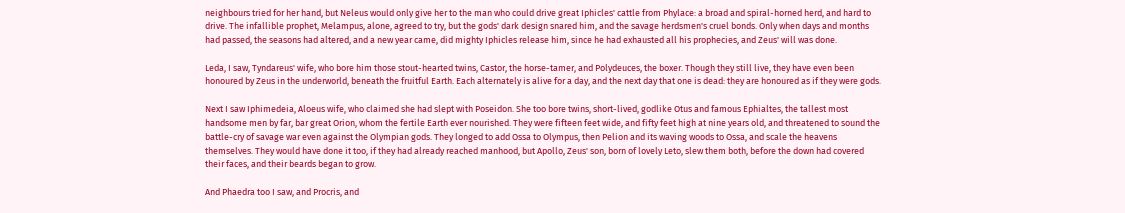neighbours tried for her hand, but Neleus would only give her to the man who could drive great Iphicles' cattle from Phylace: a broad and spiral-horned herd, and hard to drive. The infallible prophet, Melampus, alone, agreed to try, but the gods' dark design snared him, and the savage herdsmen's cruel bonds. Only when days and months had passed, the seasons had altered, and a new year came, did mighty Iphicles release him, since he had exhausted all his prophecies, and Zeus' will was done.

Leda, I saw, Tyndareus' wife, who bore him those stout-hearted twins, Castor, the horse-tamer, and Polydeuces, the boxer. Though they still live, they have even been honoured by Zeus in the underworld, beneath the fruitful Earth. Each alternately is alive for a day, and the next day that one is dead: they are honoured as if they were gods.

Next I saw Iphimedeia, Aloeus wife, who claimed she had slept with Poseidon. She too bore twins, short-lived, godlike Otus and famous Ephialtes, the tallest most handsome men by far, bar great Orion, whom the fertile Earth ever nourished. They were fifteen feet wide, and fifty feet high at nine years old, and threatened to sound the battle-cry of savage war even against the Olympian gods. They longed to add Ossa to Olympus, then Pelion and its waving woods to Ossa, and scale the heavens themselves. They would have done it too, if they had already reached manhood, but Apollo, Zeus' son, born of lovely Leto, slew them both, before the down had covered their faces, and their beards began to grow.

And Phaedra too I saw, and Procris, and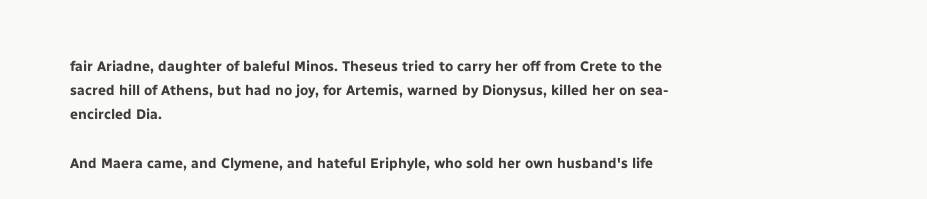fair Ariadne, daughter of baleful Minos. Theseus tried to carry her off from Crete to the sacred hill of Athens, but had no joy, for Artemis, warned by Dionysus, killed her on sea-encircled Dia.

And Maera came, and Clymene, and hateful Eriphyle, who sold her own husband's life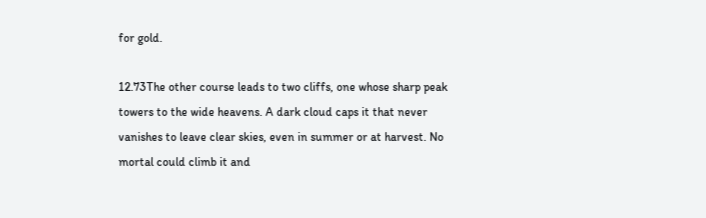for gold.

12.73The other course leads to two cliffs, one whose sharp peak towers to the wide heavens. A dark cloud caps it that never vanishes to leave clear skies, even in summer or at harvest. No mortal could climb it and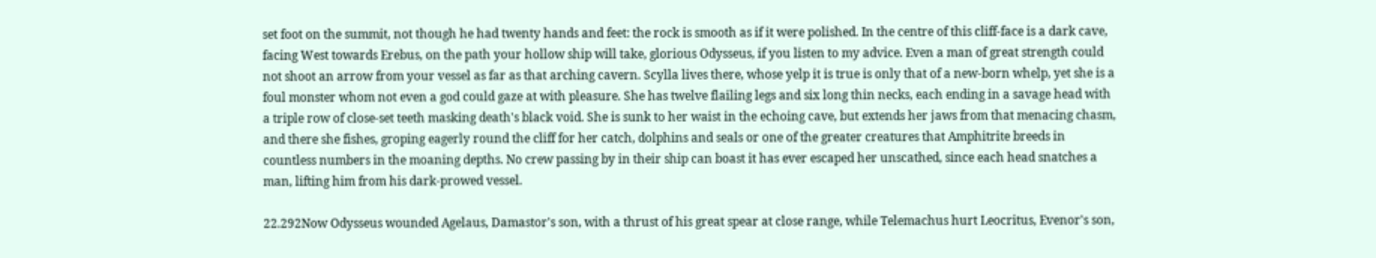set foot on the summit, not though he had twenty hands and feet: the rock is smooth as if it were polished. In the centre of this cliff-face is a dark cave, facing West towards Erebus, on the path your hollow ship will take, glorious Odysseus, if you listen to my advice. Even a man of great strength could not shoot an arrow from your vessel as far as that arching cavern. Scylla lives there, whose yelp it is true is only that of a new-born whelp, yet she is a foul monster whom not even a god could gaze at with pleasure. She has twelve flailing legs and six long thin necks, each ending in a savage head with a triple row of close-set teeth masking death's black void. She is sunk to her waist in the echoing cave, but extends her jaws from that menacing chasm, and there she fishes, groping eagerly round the cliff for her catch, dolphins and seals or one of the greater creatures that Amphitrite breeds in countless numbers in the moaning depths. No crew passing by in their ship can boast it has ever escaped her unscathed, since each head snatches a man, lifting him from his dark-prowed vessel.

22.292Now Odysseus wounded Agelaus, Damastor's son, with a thrust of his great spear at close range, while Telemachus hurt Leocritus, Evenor's son,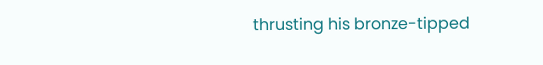thrusting his bronze-tipped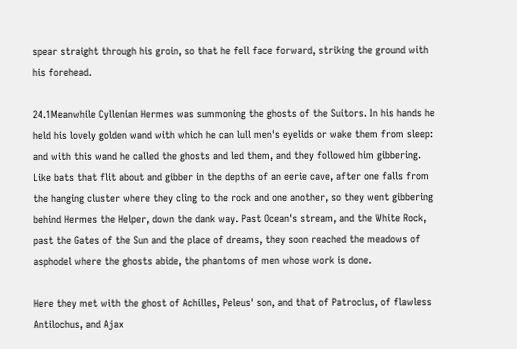spear straight through his groin, so that he fell face forward, striking the ground with his forehead.

24.1Meanwhile Cyllenian Hermes was summoning the ghosts of the Suitors. In his hands he held his lovely golden wand with which he can lull men's eyelids or wake them from sleep: and with this wand he called the ghosts and led them, and they followed him gibbering. Like bats that flit about and gibber in the depths of an eerie cave, after one falls from the hanging cluster where they cling to the rock and one another, so they went gibbering behind Hermes the Helper, down the dank way. Past Ocean's stream, and the White Rock, past the Gates of the Sun and the place of dreams, they soon reached the meadows of asphodel where the ghosts abide, the phantoms of men whose work is done.

Here they met with the ghost of Achilles, Peleus' son, and that of Patroclus, of flawless Antilochus, and Ajax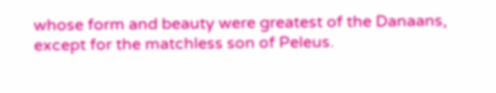whose form and beauty were greatest of the Danaans, except for the matchless son of Peleus.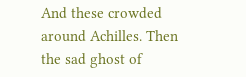And these crowded around Achilles. Then the sad ghost of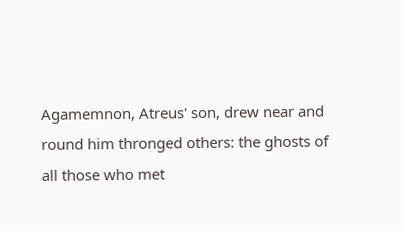Agamemnon, Atreus' son, drew near and round him thronged others: the ghosts of all those who met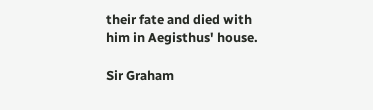their fate and died with him in Aegisthus' house.

Sir Graham